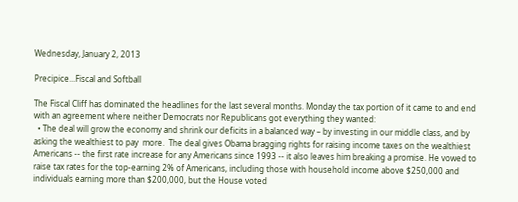Wednesday, January 2, 2013

Precipice...Fiscal and Softball

The Fiscal Cliff has dominated the headlines for the last several months. Monday the tax portion of it came to and end with an agreement where neither Democrats nor Republicans got everything they wanted:
  • The deal will grow the economy and shrink our deficits in a balanced way – by investing in our middle class, and by asking the wealthiest to pay  more.  The deal gives Obama bragging rights for raising income taxes on the wealthiest Americans -- the first rate increase for any Americans since 1993 -- it also leaves him breaking a promise. He vowed to raise tax rates for the top-earning 2% of Americans, including those with household income above $250,000 and individuals earning more than $200,000, but the House voted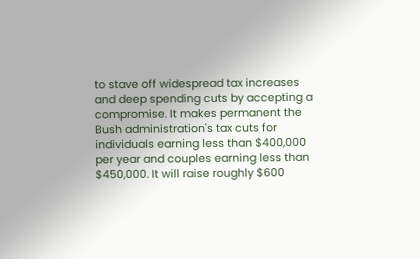to stave off widespread tax increases and deep spending cuts by accepting a compromise. It makes permanent the Bush administration's tax cuts for individuals earning less than $400,000 per year and couples earning less than $450,000. It will raise roughly $600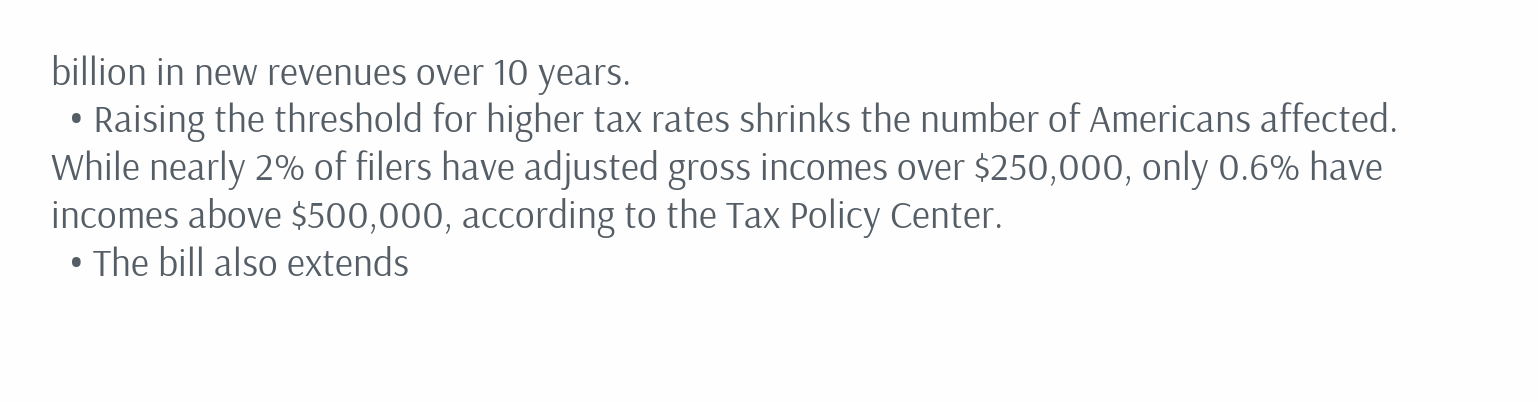billion in new revenues over 10 years.
  • Raising the threshold for higher tax rates shrinks the number of Americans affected. While nearly 2% of filers have adjusted gross incomes over $250,000, only 0.6% have incomes above $500,000, according to the Tax Policy Center.
  • The bill also extends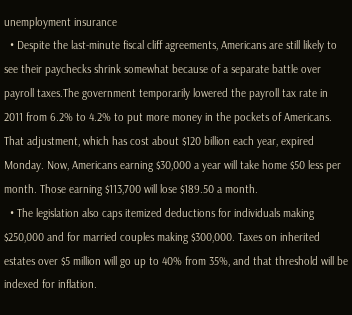unemployment insurance
  • Despite the last-minute fiscal cliff agreements, Americans are still likely to see their paychecks shrink somewhat because of a separate battle over payroll taxes.The government temporarily lowered the payroll tax rate in 2011 from 6.2% to 4.2% to put more money in the pockets of Americans. That adjustment, which has cost about $120 billion each year, expired Monday. Now, Americans earning $30,000 a year will take home $50 less per month. Those earning $113,700 will lose $189.50 a month.
  • The legislation also caps itemized deductions for individuals making $250,000 and for married couples making $300,000. Taxes on inherited estates over $5 million will go up to 40% from 35%, and that threshold will be indexed for inflation.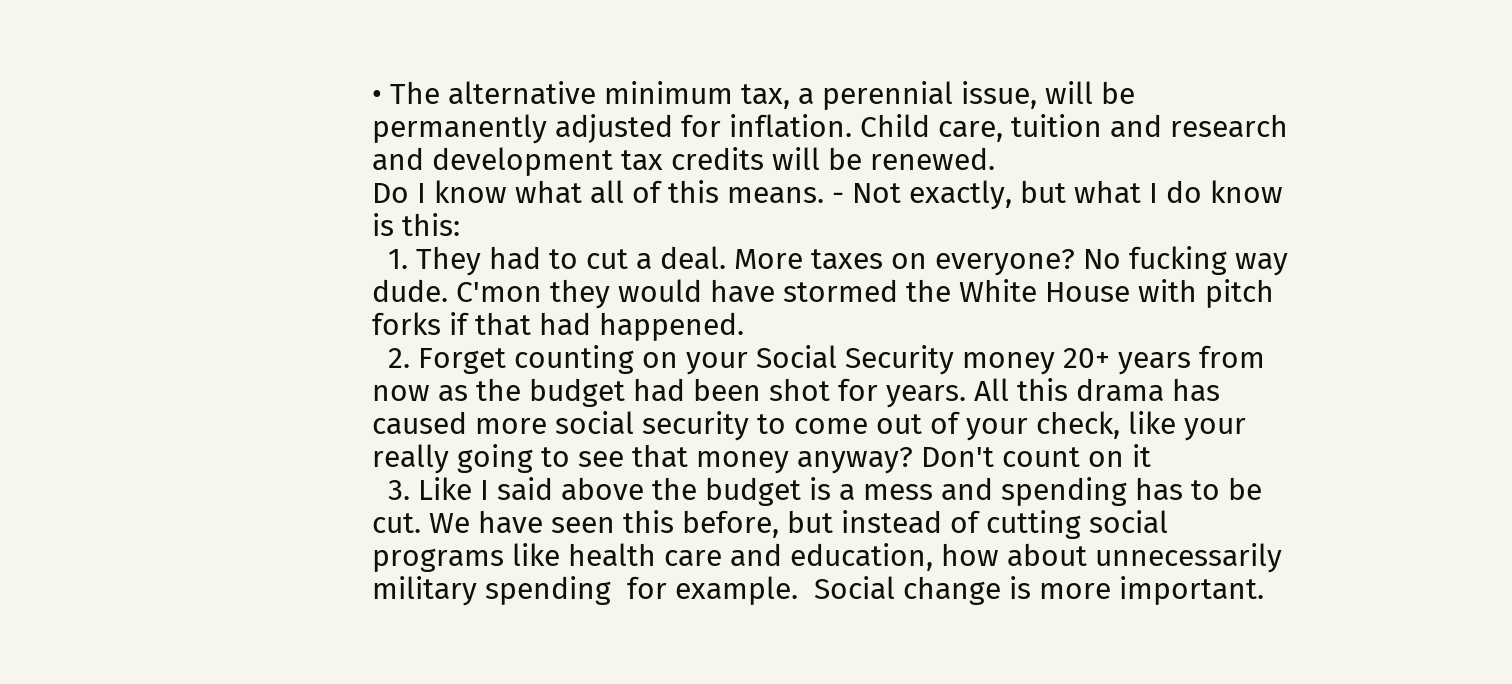• The alternative minimum tax, a perennial issue, will be permanently adjusted for inflation. Child care, tuition and research and development tax credits will be renewed.
Do I know what all of this means. - Not exactly, but what I do know is this:
  1. They had to cut a deal. More taxes on everyone? No fucking way dude. C'mon they would have stormed the White House with pitch forks if that had happened.
  2. Forget counting on your Social Security money 20+ years from now as the budget had been shot for years. All this drama has caused more social security to come out of your check, like your really going to see that money anyway? Don't count on it
  3. Like I said above the budget is a mess and spending has to be cut. We have seen this before, but instead of cutting social programs like health care and education, how about unnecessarily military spending  for example.  Social change is more important.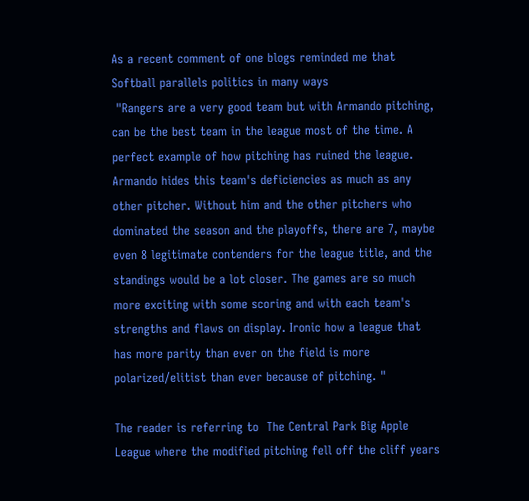As a recent comment of one blogs reminded me that Softball parallels politics in many ways
 "Rangers are a very good team but with Armando pitching, can be the best team in the league most of the time. A perfect example of how pitching has ruined the league. Armando hides this team's deficiencies as much as any other pitcher. Without him and the other pitchers who dominated the season and the playoffs, there are 7, maybe even 8 legitimate contenders for the league title, and the standings would be a lot closer. The games are so much more exciting with some scoring and with each team's strengths and flaws on display. Ironic how a league that has more parity than ever on the field is more polarized/elitist than ever because of pitching. "

The reader is referring to  The Central Park Big Apple League where the modified pitching fell off the cliff years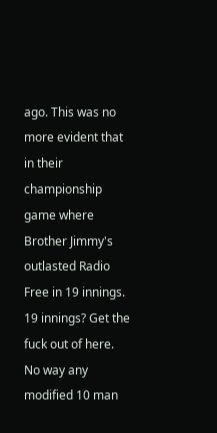ago. This was no more evident that in their championship game where Brother Jimmy's outlasted Radio Free in 19 innings. 19 innings? Get the fuck out of here. No way any modified 10 man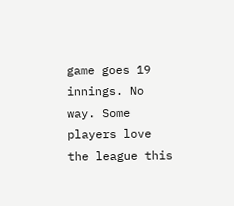game goes 19 innings. No way. Some players love the league this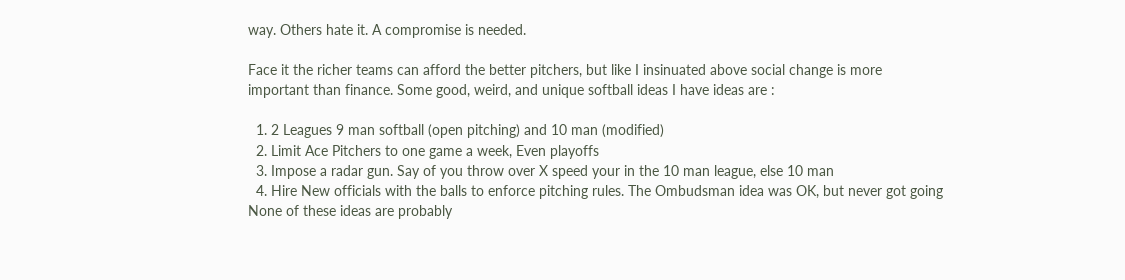way. Others hate it. A compromise is needed.

Face it the richer teams can afford the better pitchers, but like I insinuated above social change is more important than finance. Some good, weird, and unique softball ideas I have ideas are :

  1. 2 Leagues 9 man softball (open pitching) and 10 man (modified)
  2. Limit Ace Pitchers to one game a week, Even playoffs
  3. Impose a radar gun. Say of you throw over X speed your in the 10 man league, else 10 man
  4. Hire New officials with the balls to enforce pitching rules. The Ombudsman idea was OK, but never got going
None of these ideas are probably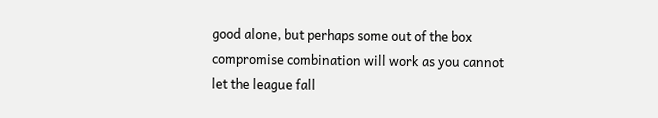good alone, but perhaps some out of the box compromise combination will work as you cannot let the league fall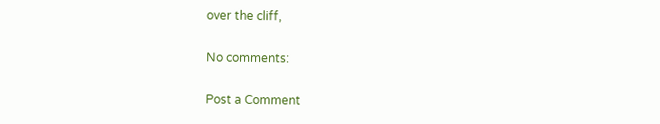over the cliff,

No comments:

Post a Comment